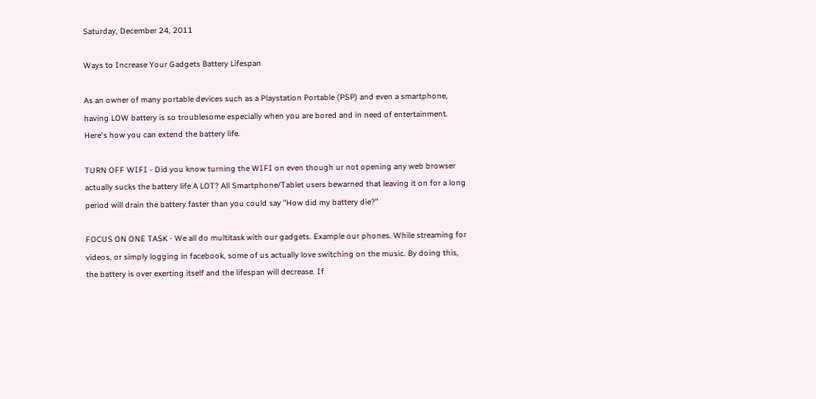Saturday, December 24, 2011

Ways to Increase Your Gadgets Battery Lifespan

As an owner of many portable devices such as a Playstation Portable (PSP) and even a smartphone, having LOW battery is so troublesome especially when you are bored and in need of entertainment. Here's how you can extend the battery life.

TURN OFF WIFI - Did you know turning the WIFI on even though ur not opening any web browser actually sucks the battery life A LOT? All Smartphone/Tablet users bewarned that leaving it on for a long
period will drain the battery faster than you could say "How did my battery die?"

FOCUS ON ONE TASK - We all do multitask with our gadgets. Example our phones. While streaming for videos, or simply logging in facebook, some of us actually love switching on the music. By doing this, the battery is over exerting itself and the lifespan will decrease. If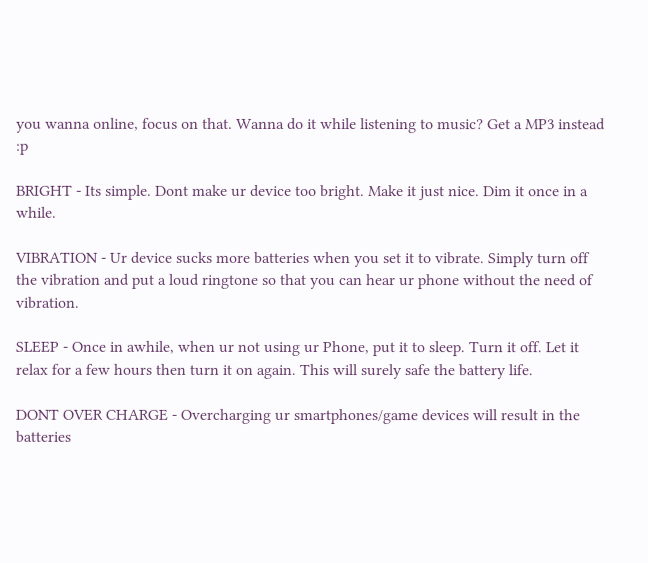you wanna online, focus on that. Wanna do it while listening to music? Get a MP3 instead :p

BRIGHT - Its simple. Dont make ur device too bright. Make it just nice. Dim it once in a while.

VIBRATION - Ur device sucks more batteries when you set it to vibrate. Simply turn off the vibration and put a loud ringtone so that you can hear ur phone without the need of vibration.

SLEEP - Once in awhile, when ur not using ur Phone, put it to sleep. Turn it off. Let it relax for a few hours then turn it on again. This will surely safe the battery life.

DONT OVER CHARGE - Overcharging ur smartphones/game devices will result in the batteries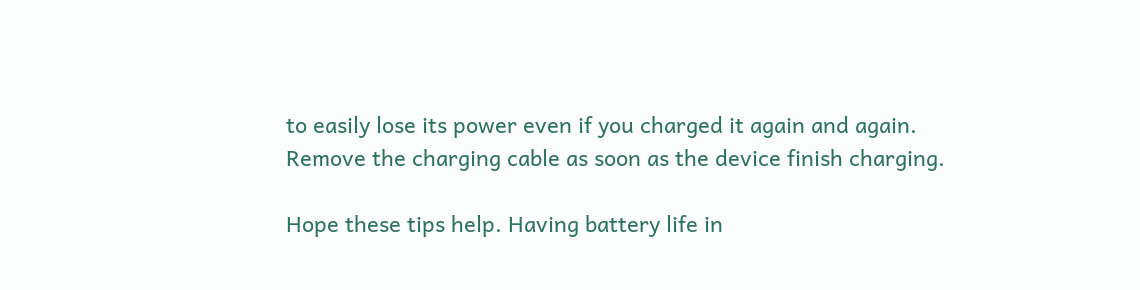to easily lose its power even if you charged it again and again. Remove the charging cable as soon as the device finish charging.

Hope these tips help. Having battery life in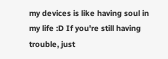my devices is like having soul in my life :D If you're still having trouble, just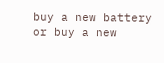buy a new battery or buy a new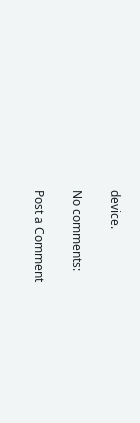device.

No comments:

Post a Comment